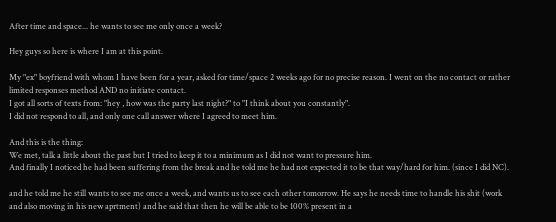After time and space... he wants to see me only once a week?

Hey guys so here is where I am at this point.

My "ex" boyfriend with whom I have been for a year, asked for time/space 2 weeks ago for no precise reason. I went on the no contact or rather limited responses method AND no initiate contact.
I got all sorts of texts from: "hey , how was the party last night?" to "I think about you constantly".
I did not respond to all, and only one call answer where I agreed to meet him.

And this is the thing:
We met, talk a little about the past but I tried to keep it to a minimum as I did not want to pressure him.
And finally I noticed he had been suffering from the break and he told me he had not expected it to be that way/hard for him. (since I did NC).

and he told me he still wants to see me once a week, and wants us to see each other tomorrow. He says he needs time to handle his shit (work and also moving in his new aprtment) and he said that then he will be able to be 100% present in a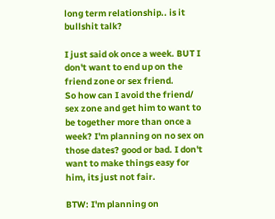long term relationship.. is it bullshit talk?

I just said ok once a week. BUT I don't want to end up on the friend zone or sex friend.
So how can I avoid the friend/ sex zone and get him to want to be together more than once a week? I'm planning on no sex on those dates? good or bad. I don't want to make things easy for him, its just not fair.

BTW: I'm planning on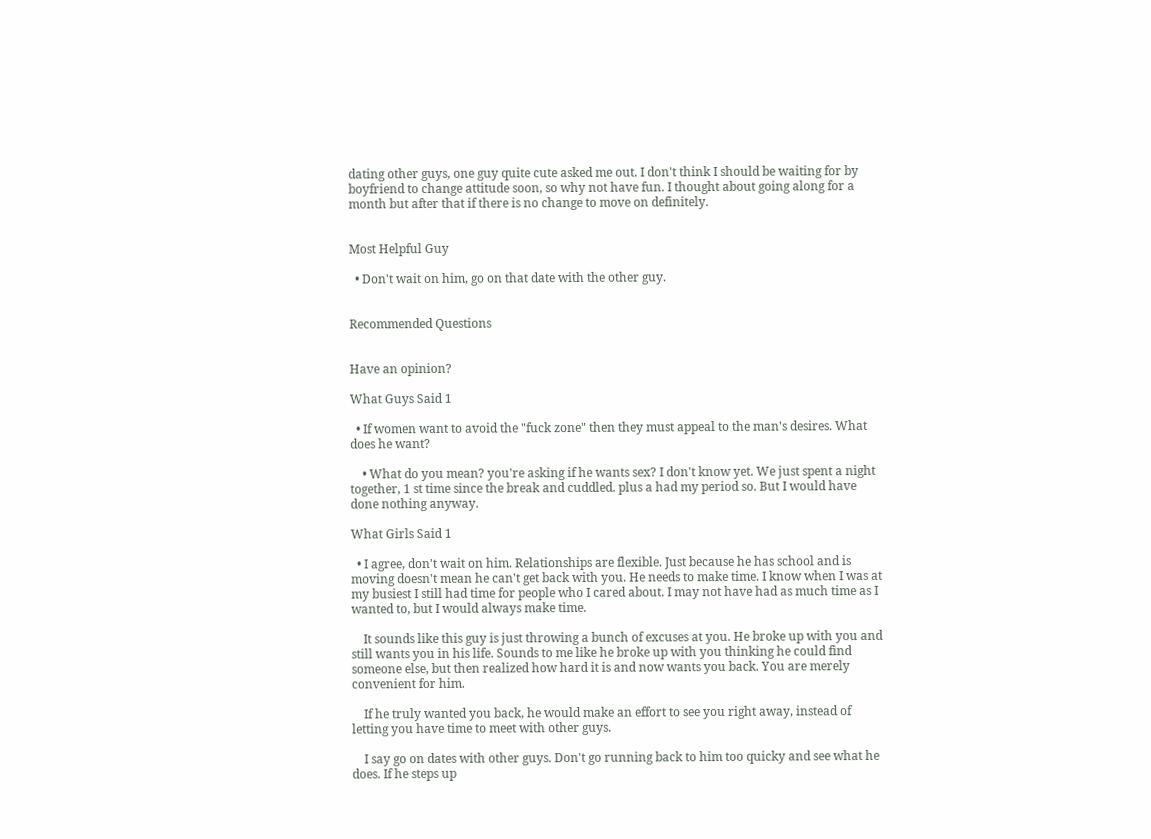dating other guys, one guy quite cute asked me out. I don't think I should be waiting for by boyfriend to change attitude soon, so why not have fun. I thought about going along for a month but after that if there is no change to move on definitely.


Most Helpful Guy

  • Don't wait on him, go on that date with the other guy.


Recommended Questions


Have an opinion?

What Guys Said 1

  • If women want to avoid the "fuck zone" then they must appeal to the man's desires. What does he want?

    • What do you mean? you're asking if he wants sex? I don't know yet. We just spent a night together, 1 st time since the break and cuddled. plus a had my period so. But I would have done nothing anyway.

What Girls Said 1

  • I agree, don't wait on him. Relationships are flexible. Just because he has school and is moving doesn't mean he can't get back with you. He needs to make time. I know when I was at my busiest I still had time for people who I cared about. I may not have had as much time as I wanted to, but I would always make time.

    It sounds like this guy is just throwing a bunch of excuses at you. He broke up with you and still wants you in his life. Sounds to me like he broke up with you thinking he could find someone else, but then realized how hard it is and now wants you back. You are merely convenient for him.

    If he truly wanted you back, he would make an effort to see you right away, instead of letting you have time to meet with other guys.

    I say go on dates with other guys. Don't go running back to him too quicky and see what he does. If he steps up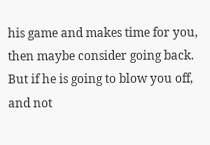his game and makes time for you, then maybe consider going back. But if he is going to blow you off, and not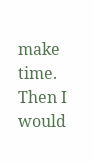make time. Then I would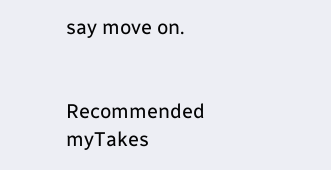say move on.


Recommended myTakes